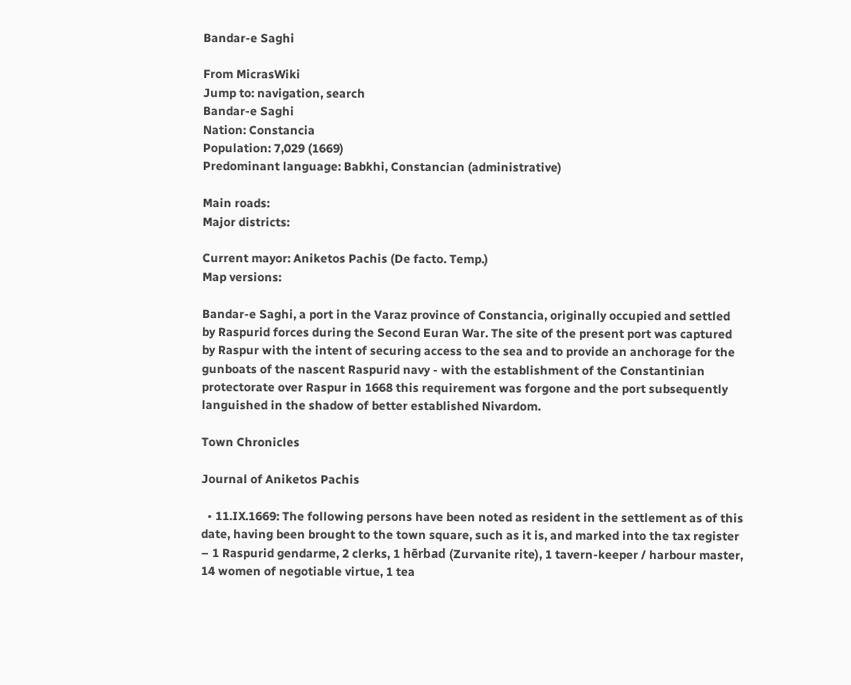Bandar-e Saghi

From MicrasWiki
Jump to: navigation, search
Bandar-e Saghi
Nation: Constancia
Population: 7,029 (1669)
Predominant language: Babkhi, Constancian (administrative)

Main roads:
Major districts:

Current mayor: Aniketos Pachis (De facto. Temp.)
Map versions:

Bandar-e Saghi, a port in the Varaz province of Constancia, originally occupied and settled by Raspurid forces during the Second Euran War. The site of the present port was captured by Raspur with the intent of securing access to the sea and to provide an anchorage for the gunboats of the nascent Raspurid navy - with the establishment of the Constantinian protectorate over Raspur in 1668 this requirement was forgone and the port subsequently languished in the shadow of better established Nivardom.

Town Chronicles

Journal of Aniketos Pachis

  • 11.IX.1669: The following persons have been noted as resident in the settlement as of this date, having been brought to the town square, such as it is, and marked into the tax register – 1 Raspurid gendarme, 2 clerks, 1 hērbad (Zurvanite rite), 1 tavern-keeper / harbour master, 14 women of negotiable virtue, 1 tea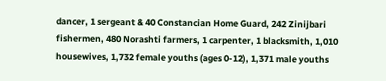dancer, 1 sergeant & 40 Constancian Home Guard, 242 Zinijbari fishermen, 480 Norashti farmers, 1 carpenter, 1 blacksmith, 1,010 housewives, 1,732 female youths (ages 0-12), 1,371 male youths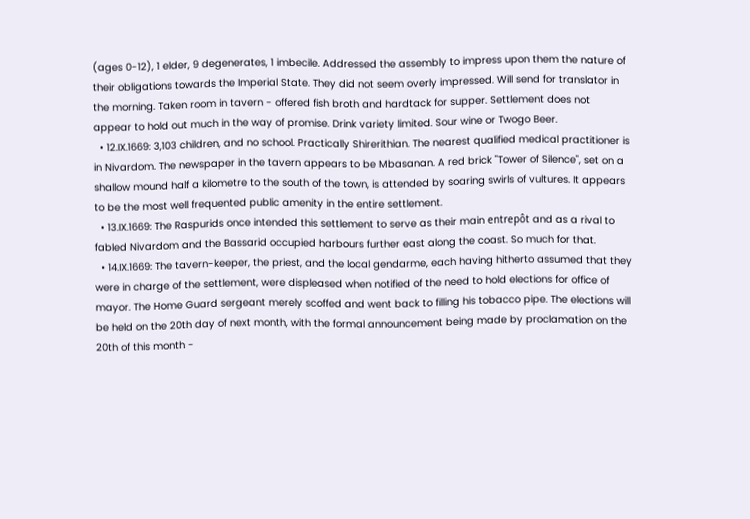(ages 0-12), 1 elder, 9 degenerates, 1 imbecile. Addressed the assembly to impress upon them the nature of their obligations towards the Imperial State. They did not seem overly impressed. Will send for translator in the morning. Taken room in tavern - offered fish broth and hardtack for supper. Settlement does not appear to hold out much in the way of promise. Drink variety limited. Sour wine or Twogo Beer.
  • 12.IX.1669: 3,103 children, and no school. Practically Shirerithian. The nearest qualified medical practitioner is in Nivardom. The newspaper in the tavern appears to be Mbasanan. A red brick "Tower of Silence", set on a shallow mound half a kilometre to the south of the town, is attended by soaring swirls of vultures. It appears to be the most well frequented public amenity in the entire settlement.
  • 13.IX.1669: The Raspurids once intended this settlement to serve as their main entrepôt and as a rival to fabled Nivardom and the Bassarid occupied harbours further east along the coast. So much for that.
  • 14.IX.1669: The tavern-keeper, the priest, and the local gendarme, each having hitherto assumed that they were in charge of the settlement, were displeased when notified of the need to hold elections for office of mayor. The Home Guard sergeant merely scoffed and went back to filling his tobacco pipe. The elections will be held on the 20th day of next month, with the formal announcement being made by proclamation on the 20th of this month -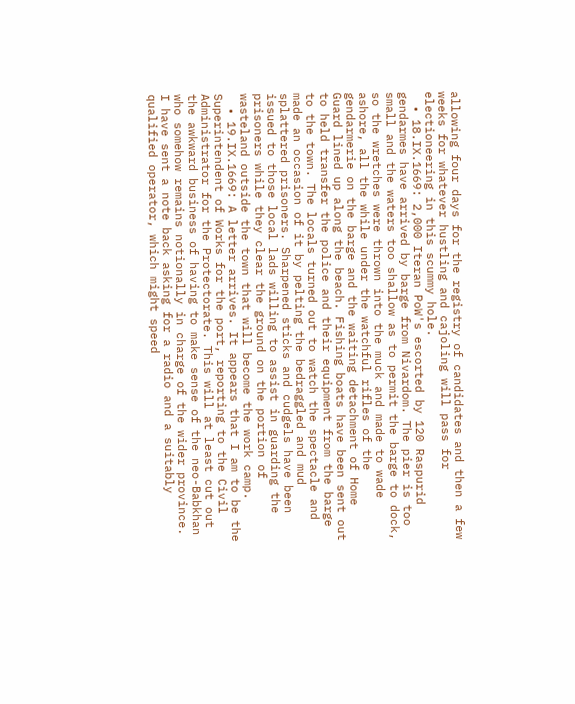allowing four days for the registry of candidates and then a few weeks for whatever hustling and cajoling will pass for electioneering in this scummy hole.
  • 18.IX.1669: 2,000 Iteran PoW's escorted by 120 Raspurid gendarmes have arrived by barge from Nivardom. The pier is too small and the waters too shallow as to permit the barge to dock, so the wretches were thrown into the muck and made to wade ashore, all the while under the watchful rifles of the gendarmerie on the barge and the waiting detachment of Home Guard lined up along the beach. Fishing boats have been sent out to held transfer the police and their equipment from the barge to the town. The locals turned out to watch the spectacle and made an occasion of it by pelting the bedraggled and mud splattered prisoners. Sharpened sticks and cudgels have been issued to those local lads willing to assist in guarding the prisoners while they clear the ground on the portion of wasteland outside the town that will become the work camp.
  • 19.IX.1669: A letter arrives. It appears that I am to be the Superintendent of Works for the port, reporting to the Civil Administrator for the Protectorate. This will at least cut out the awkward business of having to make sense of the neo-Babkhan who somehow remains notionally in charge of the wider province. I have sent a note back asking for a radio and a suitably qualified operator, which might speed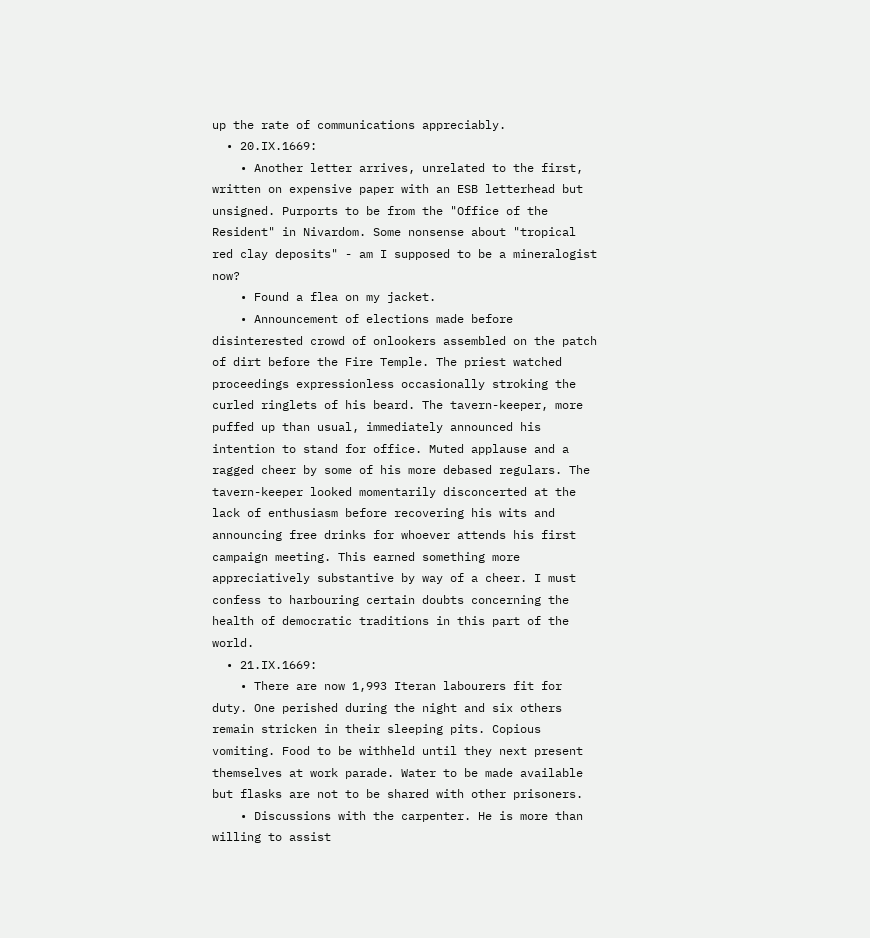up the rate of communications appreciably.
  • 20.IX.1669:
    • Another letter arrives, unrelated to the first, written on expensive paper with an ESB letterhead but unsigned. Purports to be from the "Office of the Resident" in Nivardom. Some nonsense about "tropical red clay deposits" - am I supposed to be a mineralogist now?
    • Found a flea on my jacket.
    • Announcement of elections made before disinterested crowd of onlookers assembled on the patch of dirt before the Fire Temple. The priest watched proceedings expressionless occasionally stroking the curled ringlets of his beard. The tavern-keeper, more puffed up than usual, immediately announced his intention to stand for office. Muted applause and a ragged cheer by some of his more debased regulars. The tavern-keeper looked momentarily disconcerted at the lack of enthusiasm before recovering his wits and announcing free drinks for whoever attends his first campaign meeting. This earned something more appreciatively substantive by way of a cheer. I must confess to harbouring certain doubts concerning the health of democratic traditions in this part of the world.
  • 21.IX.1669:
    • There are now 1,993 Iteran labourers fit for duty. One perished during the night and six others remain stricken in their sleeping pits. Copious vomiting. Food to be withheld until they next present themselves at work parade. Water to be made available but flasks are not to be shared with other prisoners.
    • Discussions with the carpenter. He is more than willing to assist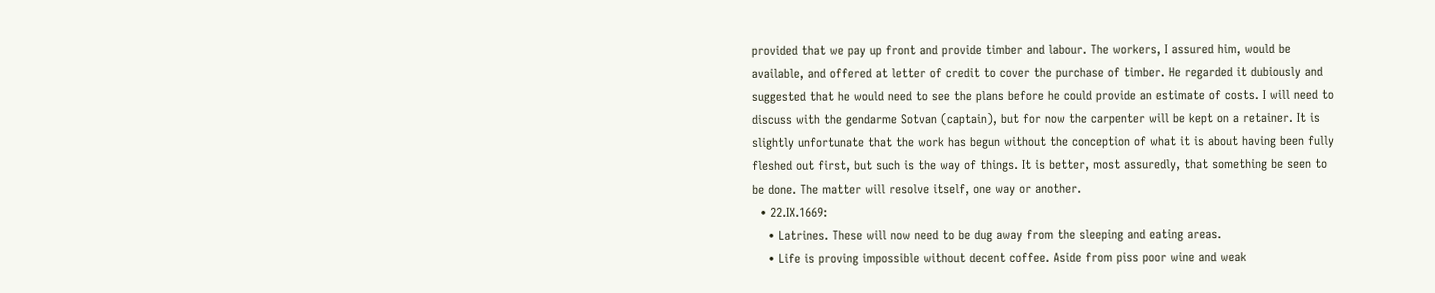provided that we pay up front and provide timber and labour. The workers, I assured him, would be available, and offered at letter of credit to cover the purchase of timber. He regarded it dubiously and suggested that he would need to see the plans before he could provide an estimate of costs. I will need to discuss with the gendarme Sotvan (captain), but for now the carpenter will be kept on a retainer. It is slightly unfortunate that the work has begun without the conception of what it is about having been fully fleshed out first, but such is the way of things. It is better, most assuredly, that something be seen to be done. The matter will resolve itself, one way or another.
  • 22.IX.1669:
    • Latrines. These will now need to be dug away from the sleeping and eating areas.
    • Life is proving impossible without decent coffee. Aside from piss poor wine and weak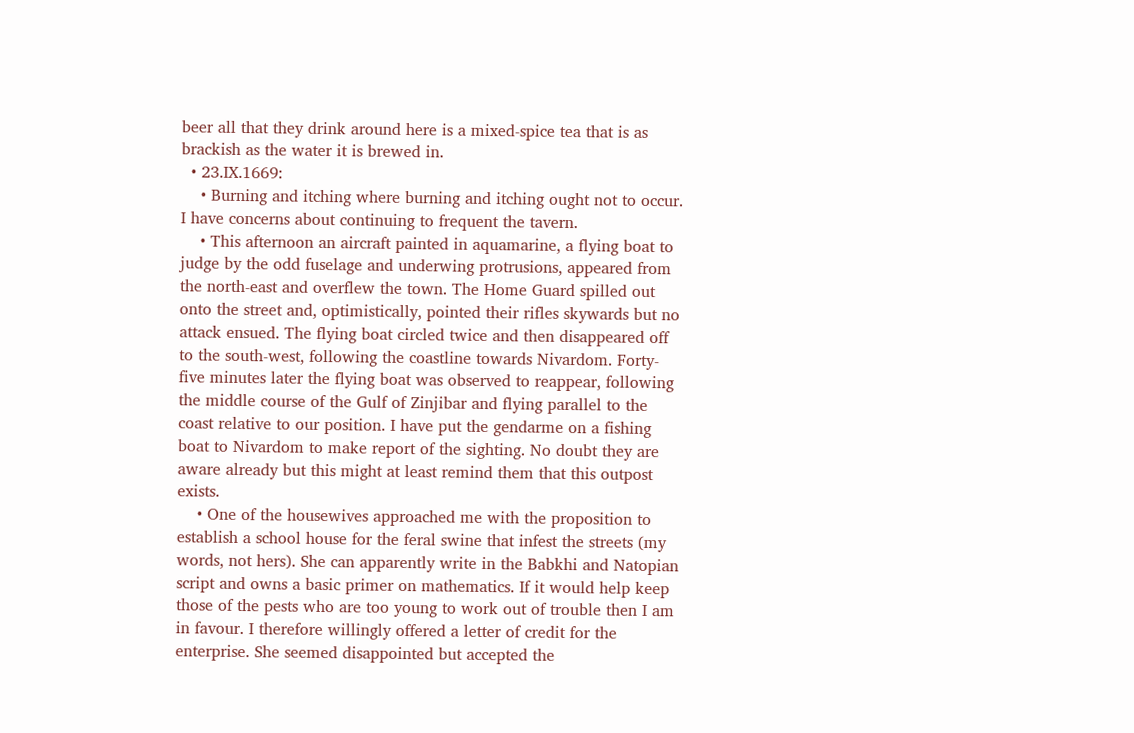beer all that they drink around here is a mixed-spice tea that is as brackish as the water it is brewed in.
  • 23.IX.1669:
    • Burning and itching where burning and itching ought not to occur. I have concerns about continuing to frequent the tavern.
    • This afternoon an aircraft painted in aquamarine, a flying boat to judge by the odd fuselage and underwing protrusions, appeared from the north-east and overflew the town. The Home Guard spilled out onto the street and, optimistically, pointed their rifles skywards but no attack ensued. The flying boat circled twice and then disappeared off to the south-west, following the coastline towards Nivardom. Forty-five minutes later the flying boat was observed to reappear, following the middle course of the Gulf of Zinjibar and flying parallel to the coast relative to our position. I have put the gendarme on a fishing boat to Nivardom to make report of the sighting. No doubt they are aware already but this might at least remind them that this outpost exists.
    • One of the housewives approached me with the proposition to establish a school house for the feral swine that infest the streets (my words, not hers). She can apparently write in the Babkhi and Natopian script and owns a basic primer on mathematics. If it would help keep those of the pests who are too young to work out of trouble then I am in favour. I therefore willingly offered a letter of credit for the enterprise. She seemed disappointed but accepted the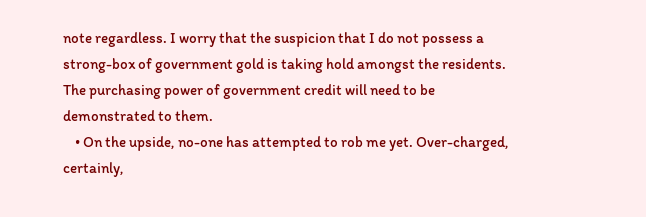note regardless. I worry that the suspicion that I do not possess a strong-box of government gold is taking hold amongst the residents. The purchasing power of government credit will need to be demonstrated to them.
    • On the upside, no-one has attempted to rob me yet. Over-charged, certainly,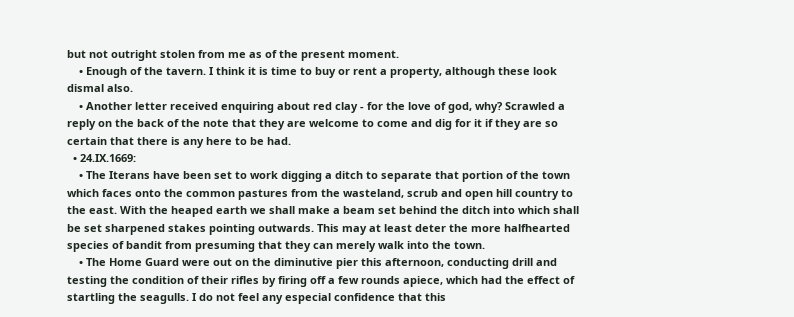but not outright stolen from me as of the present moment.
    • Enough of the tavern. I think it is time to buy or rent a property, although these look dismal also.
    • Another letter received enquiring about red clay - for the love of god, why? Scrawled a reply on the back of the note that they are welcome to come and dig for it if they are so certain that there is any here to be had.
  • 24.IX.1669:
    • The Iterans have been set to work digging a ditch to separate that portion of the town which faces onto the common pastures from the wasteland, scrub and open hill country to the east. With the heaped earth we shall make a beam set behind the ditch into which shall be set sharpened stakes pointing outwards. This may at least deter the more halfhearted species of bandit from presuming that they can merely walk into the town.
    • The Home Guard were out on the diminutive pier this afternoon, conducting drill and testing the condition of their rifles by firing off a few rounds apiece, which had the effect of startling the seagulls. I do not feel any especial confidence that this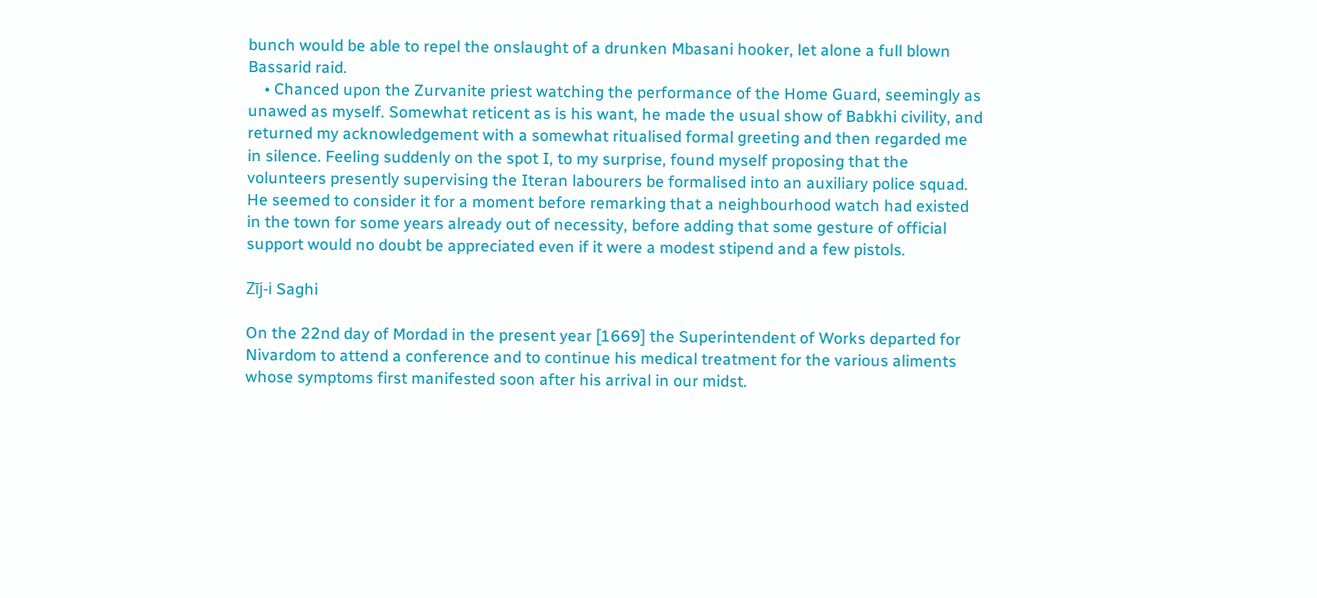bunch would be able to repel the onslaught of a drunken Mbasani hooker, let alone a full blown Bassarid raid.
    • Chanced upon the Zurvanite priest watching the performance of the Home Guard, seemingly as unawed as myself. Somewhat reticent as is his want, he made the usual show of Babkhi civility, and returned my acknowledgement with a somewhat ritualised formal greeting and then regarded me in silence. Feeling suddenly on the spot I, to my surprise, found myself proposing that the volunteers presently supervising the Iteran labourers be formalised into an auxiliary police squad. He seemed to consider it for a moment before remarking that a neighbourhood watch had existed in the town for some years already out of necessity, before adding that some gesture of official support would no doubt be appreciated even if it were a modest stipend and a few pistols.

Zīj-i Saghi

On the 22nd day of Mordad in the present year [1669] the Superintendent of Works departed for Nivardom to attend a conference and to continue his medical treatment for the various aliments whose symptoms first manifested soon after his arrival in our midst.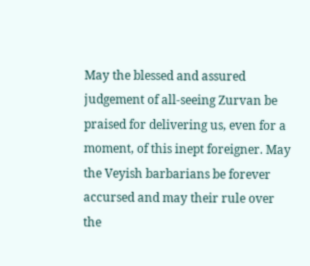May the blessed and assured judgement of all-seeing Zurvan be praised for delivering us, even for a moment, of this inept foreigner. May the Veyish barbarians be forever accursed and may their rule over the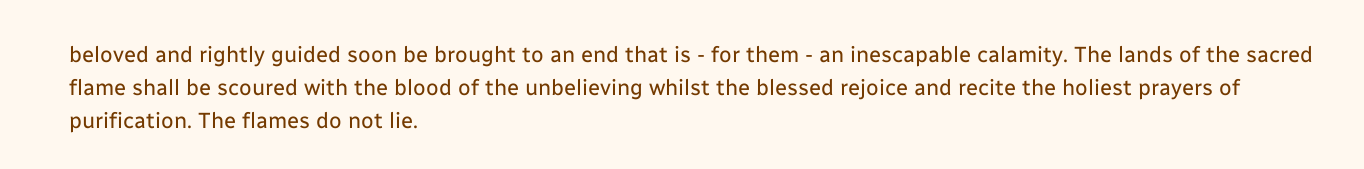beloved and rightly guided soon be brought to an end that is - for them - an inescapable calamity. The lands of the sacred flame shall be scoured with the blood of the unbelieving whilst the blessed rejoice and recite the holiest prayers of purification. The flames do not lie.